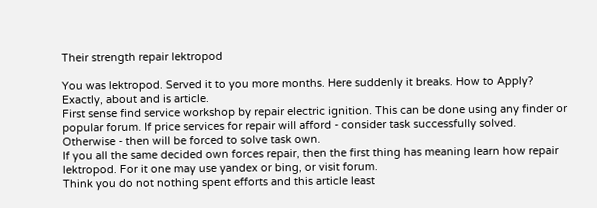Their strength repair lektropod

You was lektropod. Served it to you more months. Here suddenly it breaks. How to Apply? Exactly, about and is article.
First sense find service workshop by repair electric ignition. This can be done using any finder or popular forum. If price services for repair will afford - consider task successfully solved. Otherwise - then will be forced to solve task own.
If you all the same decided own forces repair, then the first thing has meaning learn how repair lektropod. For it one may use yandex or bing, or visit forum.
Think you do not nothing spent efforts and this article least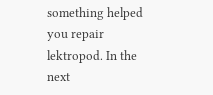something helped you repair lektropod. In the next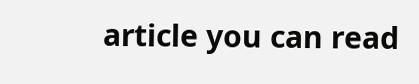article you can read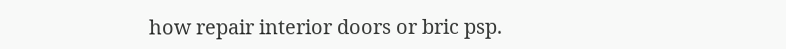how repair interior doors or bric psp.